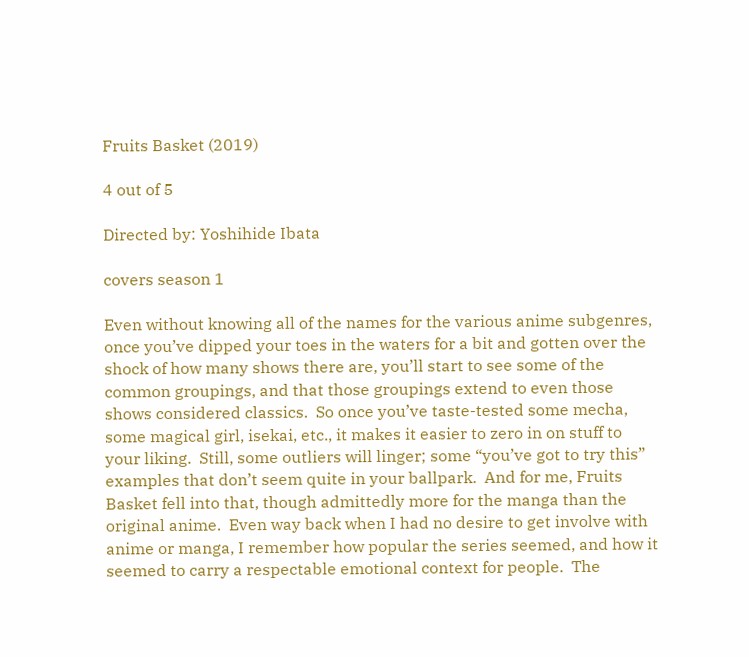Fruits Basket (2019)

4 out of 5

Directed by: Yoshihide Ibata

covers season 1

Even without knowing all of the names for the various anime subgenres, once you’ve dipped your toes in the waters for a bit and gotten over the shock of how many shows there are, you’ll start to see some of the common groupings, and that those groupings extend to even those shows considered classics.  So once you’ve taste-tested some mecha, some magical girl, isekai, etc., it makes it easier to zero in on stuff to your liking.  Still, some outliers will linger; some “you’ve got to try this” examples that don’t seem quite in your ballpark.  And for me, Fruits Basket fell into that, though admittedly more for the manga than the original anime.  Even way back when I had no desire to get involve with anime or manga, I remember how popular the series seemed, and how it seemed to carry a respectable emotional context for people.  The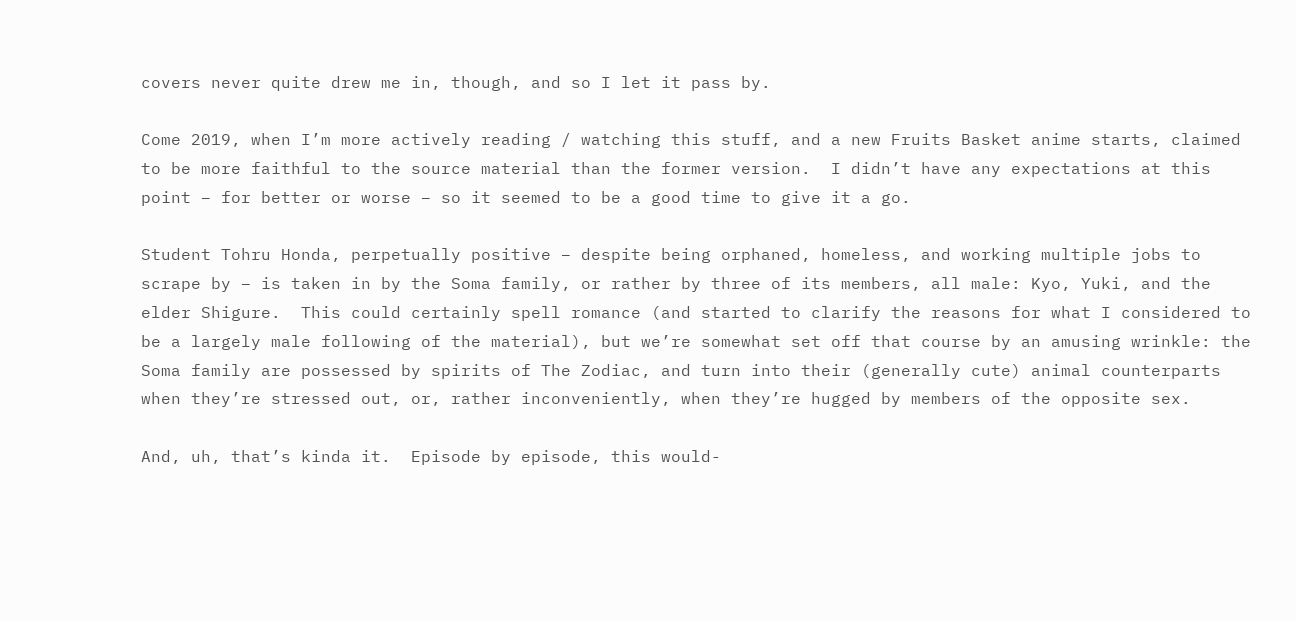covers never quite drew me in, though, and so I let it pass by.

Come 2019, when I’m more actively reading / watching this stuff, and a new Fruits Basket anime starts, claimed to be more faithful to the source material than the former version.  I didn’t have any expectations at this point – for better or worse – so it seemed to be a good time to give it a go.

Student Tohru Honda, perpetually positive – despite being orphaned, homeless, and working multiple jobs to scrape by – is taken in by the Soma family, or rather by three of its members, all male: Kyo, Yuki, and the elder Shigure.  This could certainly spell romance (and started to clarify the reasons for what I considered to be a largely male following of the material), but we’re somewhat set off that course by an amusing wrinkle: the Soma family are possessed by spirits of The Zodiac, and turn into their (generally cute) animal counterparts when they’re stressed out, or, rather inconveniently, when they’re hugged by members of the opposite sex.

And, uh, that’s kinda it.  Episode by episode, this would-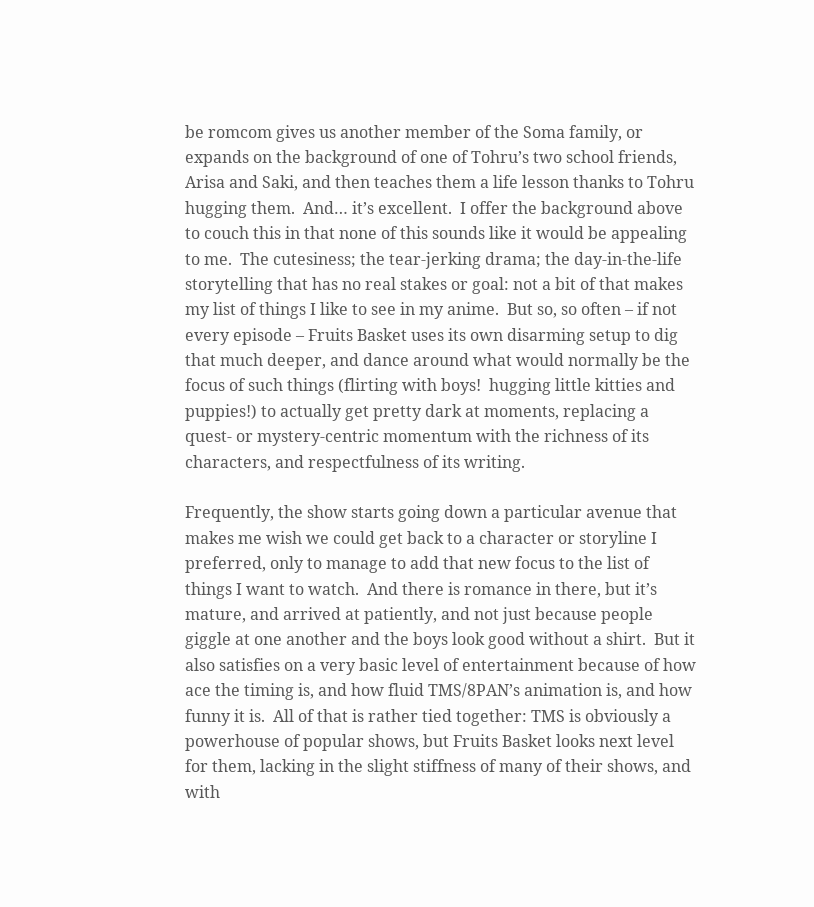be romcom gives us another member of the Soma family, or expands on the background of one of Tohru’s two school friends, Arisa and Saki, and then teaches them a life lesson thanks to Tohru hugging them.  And… it’s excellent.  I offer the background above to couch this in that none of this sounds like it would be appealing to me.  The cutesiness; the tear-jerking drama; the day-in-the-life storytelling that has no real stakes or goal: not a bit of that makes my list of things I like to see in my anime.  But so, so often – if not every episode – Fruits Basket uses its own disarming setup to dig that much deeper, and dance around what would normally be the focus of such things (flirting with boys!  hugging little kitties and puppies!) to actually get pretty dark at moments, replacing a quest- or mystery-centric momentum with the richness of its characters, and respectfulness of its writing.

Frequently, the show starts going down a particular avenue that makes me wish we could get back to a character or storyline I preferred, only to manage to add that new focus to the list of things I want to watch.  And there is romance in there, but it’s mature, and arrived at patiently, and not just because people giggle at one another and the boys look good without a shirt.  But it also satisfies on a very basic level of entertainment because of how ace the timing is, and how fluid TMS/8PAN’s animation is, and how funny it is.  All of that is rather tied together: TMS is obviously a powerhouse of popular shows, but Fruits Basket looks next level for them, lacking in the slight stiffness of many of their shows, and with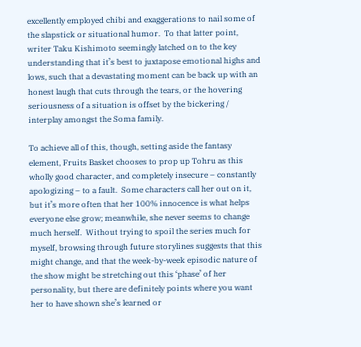excellently employed chibi and exaggerations to nail some of the slapstick or situational humor.  To that latter point, writer Taku Kishimoto seemingly latched on to the key understanding that it’s best to juxtapose emotional highs and lows, such that a devastating moment can be back up with an honest laugh that cuts through the tears, or the hovering seriousness of a situation is offset by the bickering / interplay amongst the Soma family.

To achieve all of this, though, setting aside the fantasy element, Fruits Basket chooses to prop up Tohru as this wholly good character, and completely insecure – constantly apologizing – to a fault.  Some characters call her out on it, but it’s more often that her 100% innocence is what helps everyone else grow; meanwhile, she never seems to change much herself.  Without trying to spoil the series much for myself, browsing through future storylines suggests that this might change, and that the week-by-week episodic nature of the show might be stretching out this ‘phase’ of her personality, but there are definitely points where you want her to have shown she’s learned or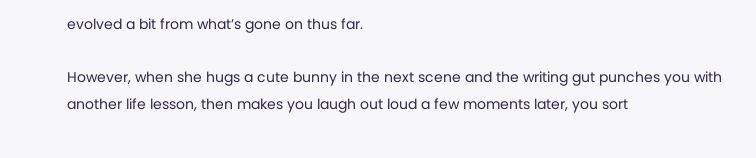evolved a bit from what’s gone on thus far.

However, when she hugs a cute bunny in the next scene and the writing gut punches you with another life lesson, then makes you laugh out loud a few moments later, you sort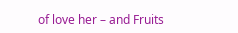of love her – and Fruits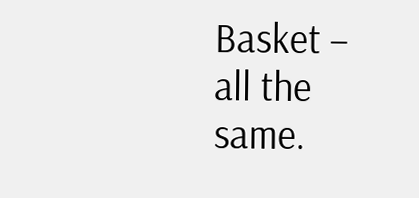Basket – all the same.